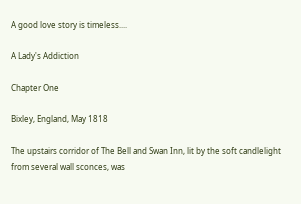A good love story is timeless....

A Lady's Addiction

Chapter One

Bixley, England, May 1818

The upstairs corridor of The Bell and Swan Inn, lit by the soft candlelight from several wall sconces, was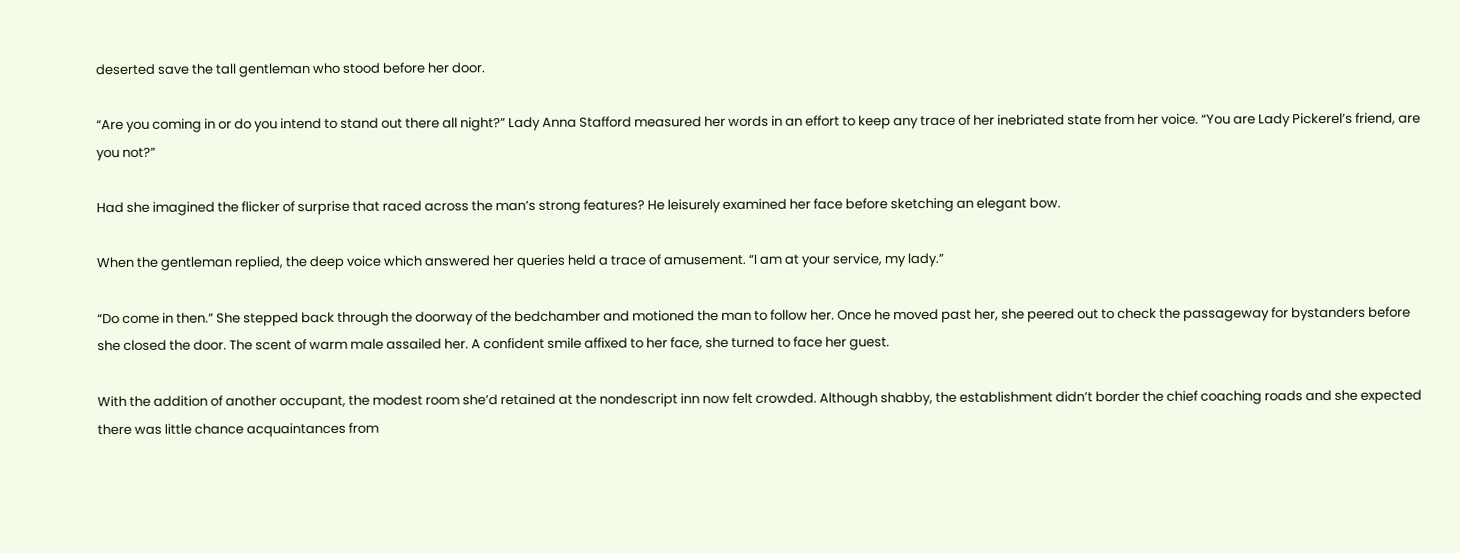deserted save the tall gentleman who stood before her door.

“Are you coming in or do you intend to stand out there all night?” Lady Anna Stafford measured her words in an effort to keep any trace of her inebriated state from her voice. “You are Lady Pickerel’s friend, are you not?”

Had she imagined the flicker of surprise that raced across the man’s strong features? He leisurely examined her face before sketching an elegant bow.

When the gentleman replied, the deep voice which answered her queries held a trace of amusement. “I am at your service, my lady.”

“Do come in then.” She stepped back through the doorway of the bedchamber and motioned the man to follow her. Once he moved past her, she peered out to check the passageway for bystanders before she closed the door. The scent of warm male assailed her. A confident smile affixed to her face, she turned to face her guest.

With the addition of another occupant, the modest room she’d retained at the nondescript inn now felt crowded. Although shabby, the establishment didn’t border the chief coaching roads and she expected there was little chance acquaintances from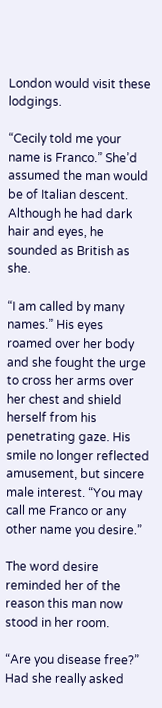London would visit these lodgings.

“Cecily told me your name is Franco.” She’d assumed the man would be of Italian descent. Although he had dark hair and eyes, he sounded as British as she.

“I am called by many names.” His eyes roamed over her body and she fought the urge to cross her arms over her chest and shield herself from his penetrating gaze. His smile no longer reflected amusement, but sincere male interest. “You may call me Franco or any other name you desire.”

The word desire reminded her of the reason this man now stood in her room.

“Are you disease free?” Had she really asked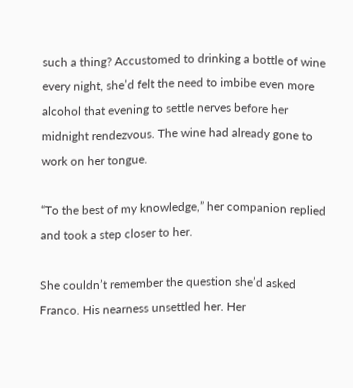such a thing? Accustomed to drinking a bottle of wine every night, she’d felt the need to imbibe even more alcohol that evening to settle nerves before her midnight rendezvous. The wine had already gone to work on her tongue.

“To the best of my knowledge,” her companion replied and took a step closer to her.

She couldn’t remember the question she’d asked Franco. His nearness unsettled her. Her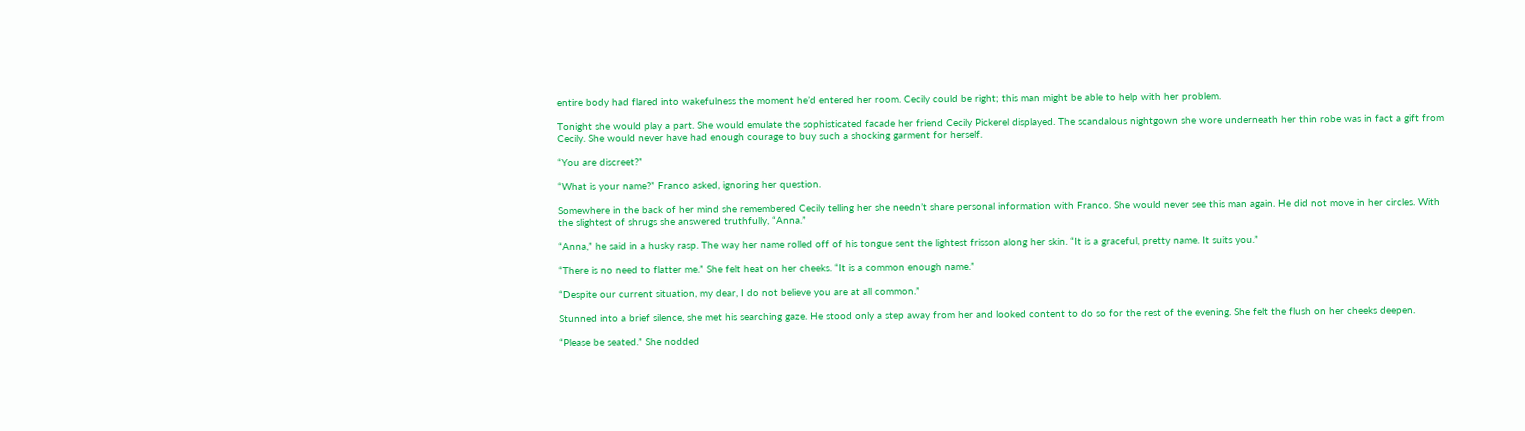entire body had flared into wakefulness the moment he’d entered her room. Cecily could be right; this man might be able to help with her problem.

Tonight she would play a part. She would emulate the sophisticated facade her friend Cecily Pickerel displayed. The scandalous nightgown she wore underneath her thin robe was in fact a gift from Cecily. She would never have had enough courage to buy such a shocking garment for herself.

“You are discreet?”

“What is your name?” Franco asked, ignoring her question.

Somewhere in the back of her mind she remembered Cecily telling her she needn’t share personal information with Franco. She would never see this man again. He did not move in her circles. With the slightest of shrugs she answered truthfully, “Anna.”

“Anna,” he said in a husky rasp. The way her name rolled off of his tongue sent the lightest frisson along her skin. “It is a graceful, pretty name. It suits you.”

“There is no need to flatter me.” She felt heat on her cheeks. “It is a common enough name.”

“Despite our current situation, my dear, I do not believe you are at all common.”

Stunned into a brief silence, she met his searching gaze. He stood only a step away from her and looked content to do so for the rest of the evening. She felt the flush on her cheeks deepen.

“Please be seated.” She nodded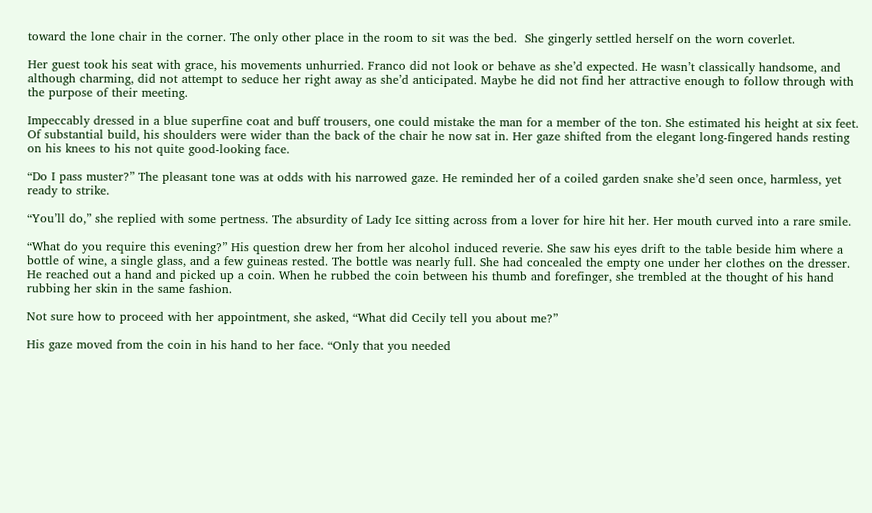toward the lone chair in the corner. The only other place in the room to sit was the bed.  She gingerly settled herself on the worn coverlet.

Her guest took his seat with grace, his movements unhurried. Franco did not look or behave as she’d expected. He wasn’t classically handsome, and although charming, did not attempt to seduce her right away as she’d anticipated. Maybe he did not find her attractive enough to follow through with the purpose of their meeting.

Impeccably dressed in a blue superfine coat and buff trousers, one could mistake the man for a member of the ton. She estimated his height at six feet. Of substantial build, his shoulders were wider than the back of the chair he now sat in. Her gaze shifted from the elegant long-fingered hands resting on his knees to his not quite good-looking face.

“Do I pass muster?” The pleasant tone was at odds with his narrowed gaze. He reminded her of a coiled garden snake she’d seen once, harmless, yet ready to strike.

“You’ll do,” she replied with some pertness. The absurdity of Lady Ice sitting across from a lover for hire hit her. Her mouth curved into a rare smile.

“What do you require this evening?” His question drew her from her alcohol induced reverie. She saw his eyes drift to the table beside him where a bottle of wine, a single glass, and a few guineas rested. The bottle was nearly full. She had concealed the empty one under her clothes on the dresser. He reached out a hand and picked up a coin. When he rubbed the coin between his thumb and forefinger, she trembled at the thought of his hand rubbing her skin in the same fashion.

Not sure how to proceed with her appointment, she asked, “What did Cecily tell you about me?”

His gaze moved from the coin in his hand to her face. “Only that you needed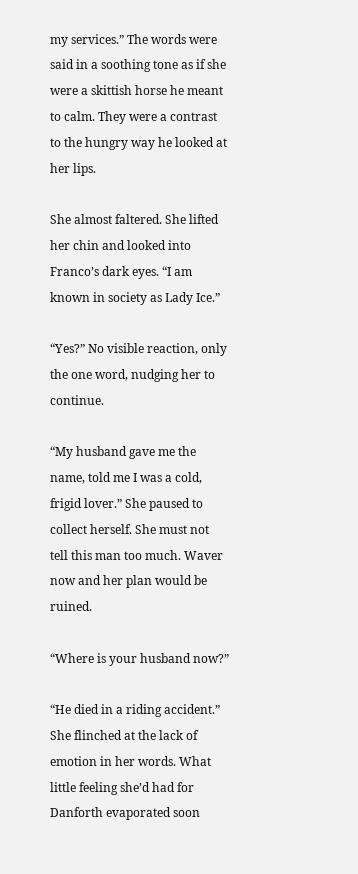my services.” The words were said in a soothing tone as if she were a skittish horse he meant to calm. They were a contrast to the hungry way he looked at her lips.

She almost faltered. She lifted her chin and looked into Franco’s dark eyes. “I am known in society as Lady Ice.”

“Yes?” No visible reaction, only the one word, nudging her to continue.

“My husband gave me the name, told me I was a cold, frigid lover.” She paused to collect herself. She must not tell this man too much. Waver now and her plan would be ruined.

“Where is your husband now?”

“He died in a riding accident.” She flinched at the lack of emotion in her words. What little feeling she’d had for Danforth evaporated soon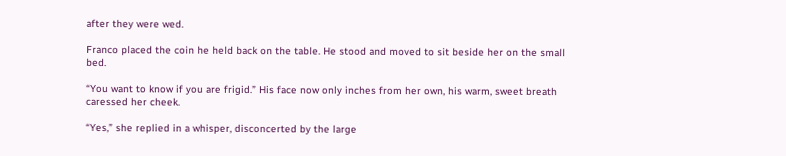after they were wed.

Franco placed the coin he held back on the table. He stood and moved to sit beside her on the small bed.

“You want to know if you are frigid.” His face now only inches from her own, his warm, sweet breath caressed her cheek.

“Yes,” she replied in a whisper, disconcerted by the large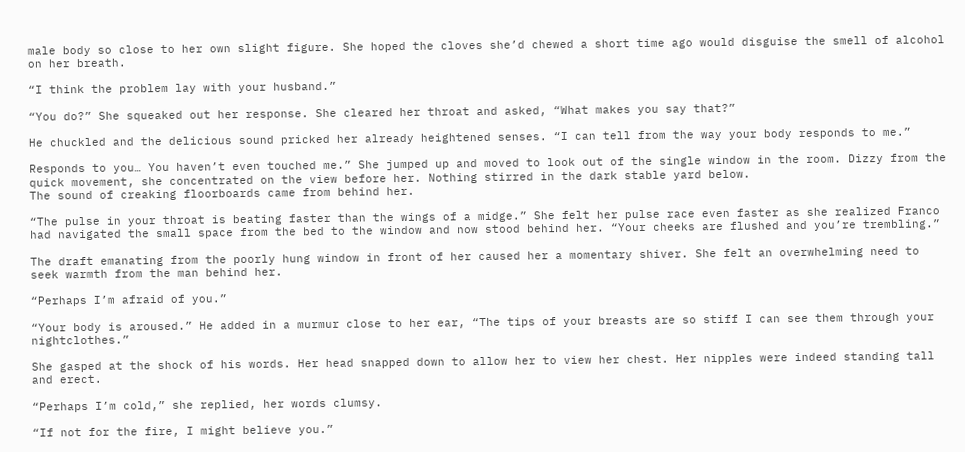male body so close to her own slight figure. She hoped the cloves she’d chewed a short time ago would disguise the smell of alcohol on her breath.

“I think the problem lay with your husband.”

“You do?” She squeaked out her response. She cleared her throat and asked, “What makes you say that?”

He chuckled and the delicious sound pricked her already heightened senses. “I can tell from the way your body responds to me.”

Responds to you… You haven’t even touched me.” She jumped up and moved to look out of the single window in the room. Dizzy from the quick movement, she concentrated on the view before her. Nothing stirred in the dark stable yard below.
The sound of creaking floorboards came from behind her.

“The pulse in your throat is beating faster than the wings of a midge.” She felt her pulse race even faster as she realized Franco had navigated the small space from the bed to the window and now stood behind her. “Your cheeks are flushed and you’re trembling.”

The draft emanating from the poorly hung window in front of her caused her a momentary shiver. She felt an overwhelming need to seek warmth from the man behind her.

“Perhaps I’m afraid of you.”

“Your body is aroused.” He added in a murmur close to her ear, “The tips of your breasts are so stiff I can see them through your nightclothes.”

She gasped at the shock of his words. Her head snapped down to allow her to view her chest. Her nipples were indeed standing tall and erect.

“Perhaps I’m cold,” she replied, her words clumsy.

“If not for the fire, I might believe you.”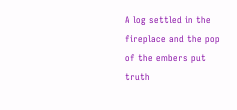A log settled in the fireplace and the pop of the embers put truth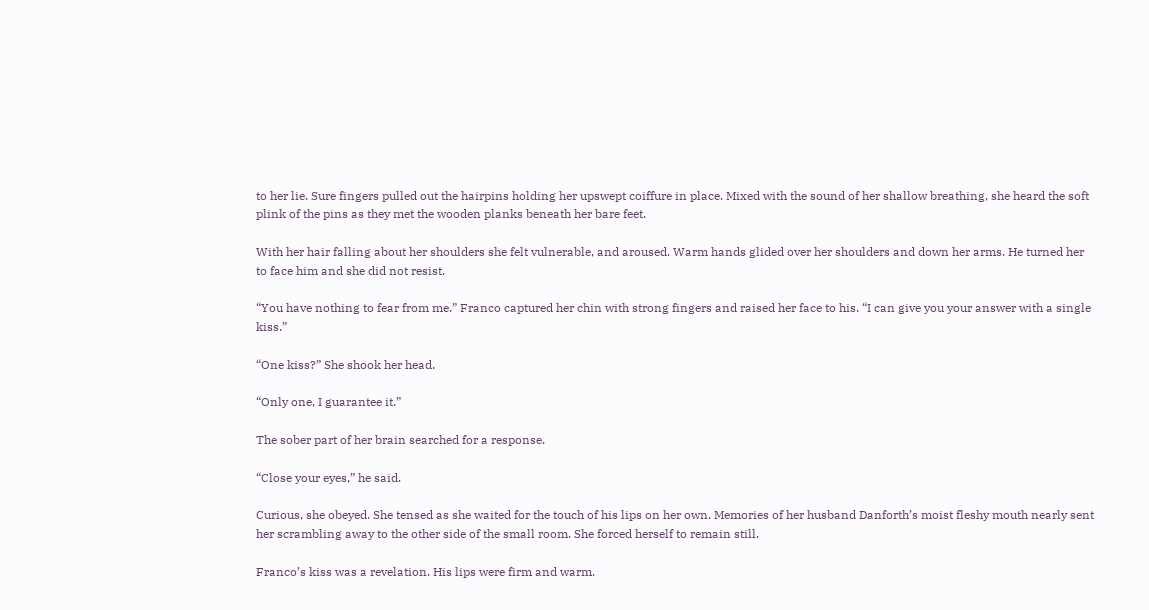to her lie. Sure fingers pulled out the hairpins holding her upswept coiffure in place. Mixed with the sound of her shallow breathing, she heard the soft plink of the pins as they met the wooden planks beneath her bare feet.

With her hair falling about her shoulders she felt vulnerable, and aroused. Warm hands glided over her shoulders and down her arms. He turned her to face him and she did not resist.

“You have nothing to fear from me.” Franco captured her chin with strong fingers and raised her face to his. “I can give you your answer with a single kiss.”

“One kiss?” She shook her head.

“Only one, I guarantee it.”

The sober part of her brain searched for a response.

“Close your eyes,” he said.

Curious, she obeyed. She tensed as she waited for the touch of his lips on her own. Memories of her husband Danforth’s moist fleshy mouth nearly sent her scrambling away to the other side of the small room. She forced herself to remain still.

Franco’s kiss was a revelation. His lips were firm and warm.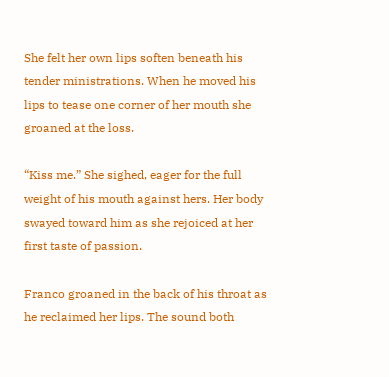She felt her own lips soften beneath his tender ministrations. When he moved his lips to tease one corner of her mouth she groaned at the loss.

“Kiss me.” She sighed, eager for the full weight of his mouth against hers. Her body swayed toward him as she rejoiced at her first taste of passion.

Franco groaned in the back of his throat as he reclaimed her lips. The sound both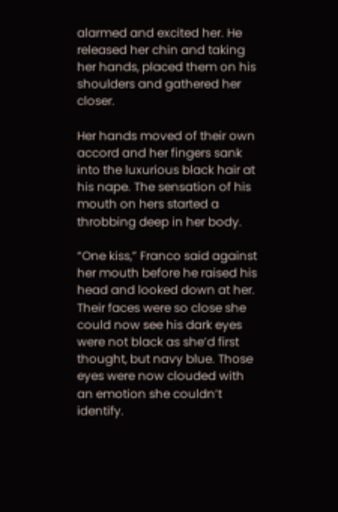alarmed and excited her. He released her chin and taking her hands, placed them on his shoulders and gathered her closer.

Her hands moved of their own accord and her fingers sank into the luxurious black hair at his nape. The sensation of his mouth on hers started a throbbing deep in her body.

“One kiss,” Franco said against her mouth before he raised his head and looked down at her. Their faces were so close she could now see his dark eyes were not black as she’d first thought, but navy blue. Those eyes were now clouded with an emotion she couldn’t identify.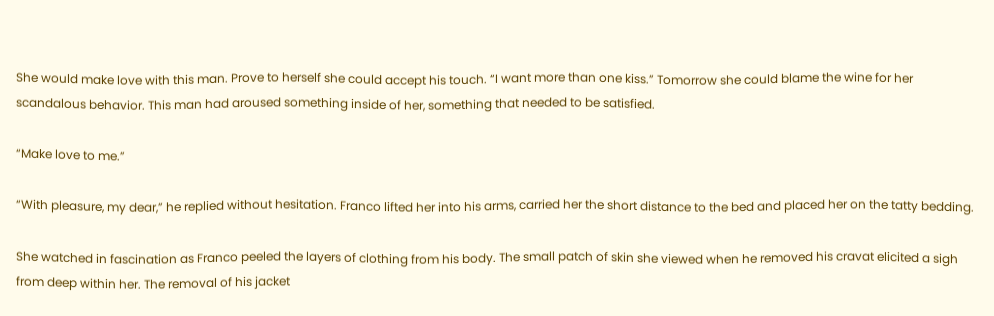She would make love with this man. Prove to herself she could accept his touch. “I want more than one kiss.” Tomorrow she could blame the wine for her scandalous behavior. This man had aroused something inside of her, something that needed to be satisfied.

“Make love to me.”

“With pleasure, my dear,” he replied without hesitation. Franco lifted her into his arms, carried her the short distance to the bed and placed her on the tatty bedding.

She watched in fascination as Franco peeled the layers of clothing from his body. The small patch of skin she viewed when he removed his cravat elicited a sigh from deep within her. The removal of his jacket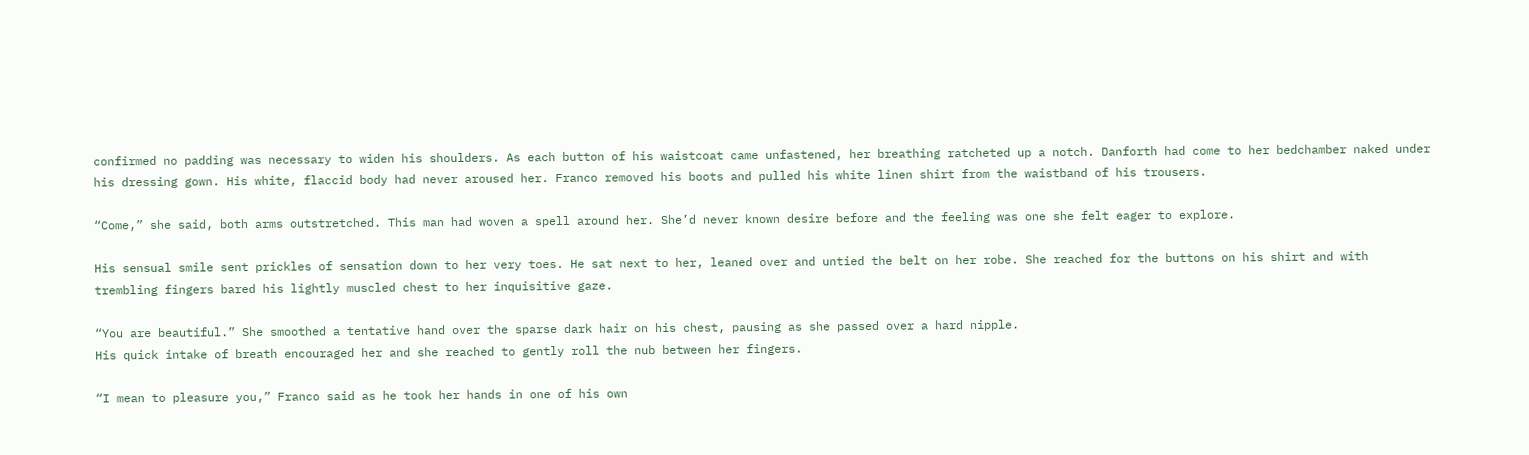confirmed no padding was necessary to widen his shoulders. As each button of his waistcoat came unfastened, her breathing ratcheted up a notch. Danforth had come to her bedchamber naked under his dressing gown. His white, flaccid body had never aroused her. Franco removed his boots and pulled his white linen shirt from the waistband of his trousers.

“Come,” she said, both arms outstretched. This man had woven a spell around her. She’d never known desire before and the feeling was one she felt eager to explore.

His sensual smile sent prickles of sensation down to her very toes. He sat next to her, leaned over and untied the belt on her robe. She reached for the buttons on his shirt and with trembling fingers bared his lightly muscled chest to her inquisitive gaze.

“You are beautiful.” She smoothed a tentative hand over the sparse dark hair on his chest, pausing as she passed over a hard nipple.
His quick intake of breath encouraged her and she reached to gently roll the nub between her fingers.

“I mean to pleasure you,” Franco said as he took her hands in one of his own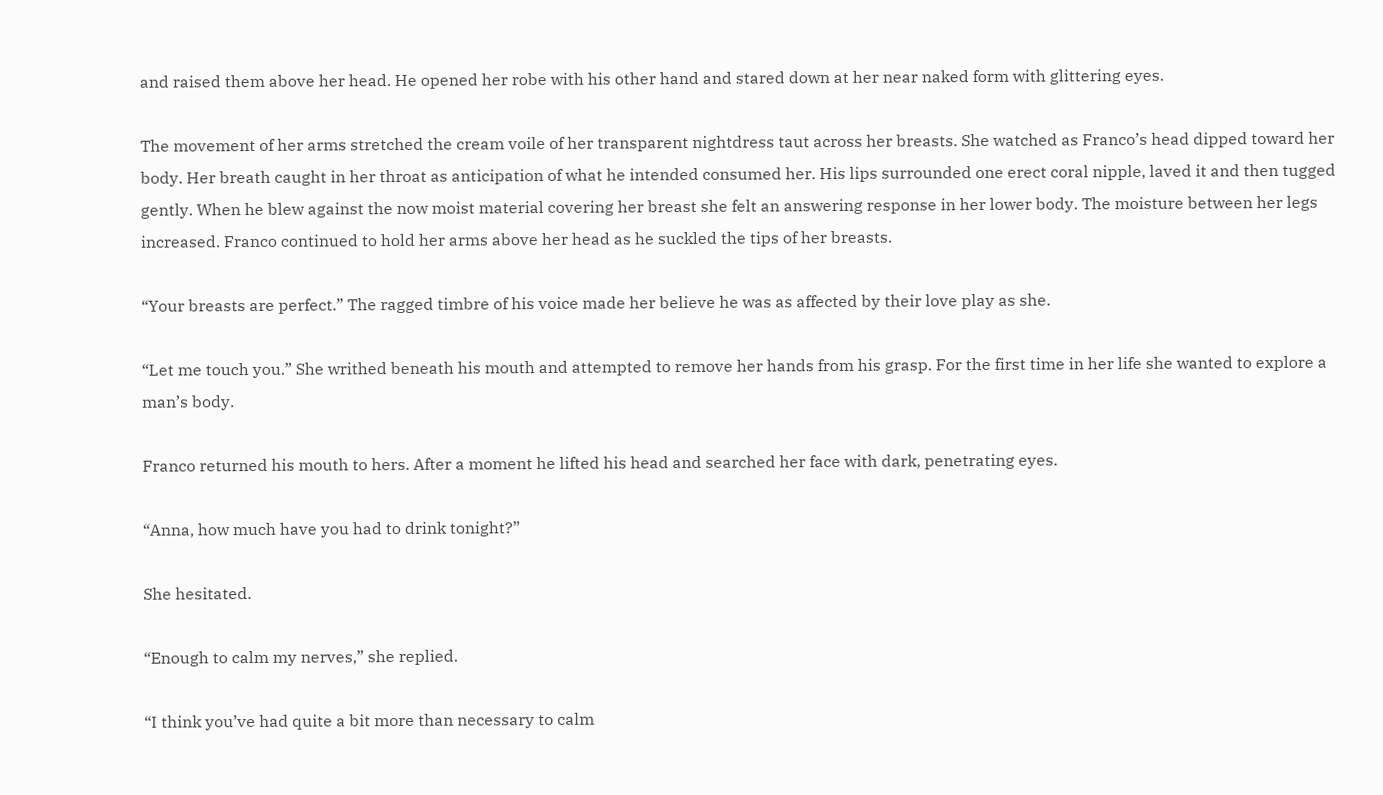and raised them above her head. He opened her robe with his other hand and stared down at her near naked form with glittering eyes.

The movement of her arms stretched the cream voile of her transparent nightdress taut across her breasts. She watched as Franco’s head dipped toward her body. Her breath caught in her throat as anticipation of what he intended consumed her. His lips surrounded one erect coral nipple, laved it and then tugged gently. When he blew against the now moist material covering her breast she felt an answering response in her lower body. The moisture between her legs increased. Franco continued to hold her arms above her head as he suckled the tips of her breasts.

“Your breasts are perfect.” The ragged timbre of his voice made her believe he was as affected by their love play as she.

“Let me touch you.” She writhed beneath his mouth and attempted to remove her hands from his grasp. For the first time in her life she wanted to explore a man’s body.

Franco returned his mouth to hers. After a moment he lifted his head and searched her face with dark, penetrating eyes.

“Anna, how much have you had to drink tonight?”

She hesitated.

“Enough to calm my nerves,” she replied.

“I think you’ve had quite a bit more than necessary to calm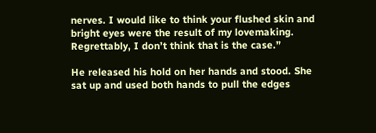nerves. I would like to think your flushed skin and bright eyes were the result of my lovemaking. Regrettably, I don’t think that is the case.”

He released his hold on her hands and stood. She sat up and used both hands to pull the edges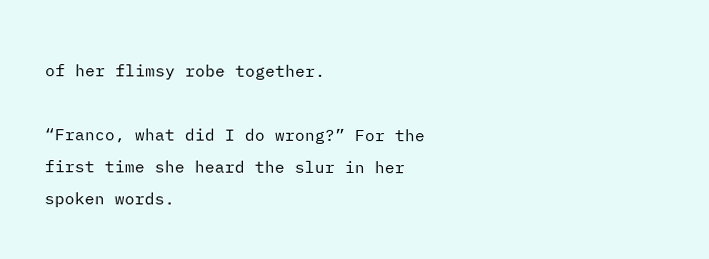of her flimsy robe together.

“Franco, what did I do wrong?” For the first time she heard the slur in her spoken words.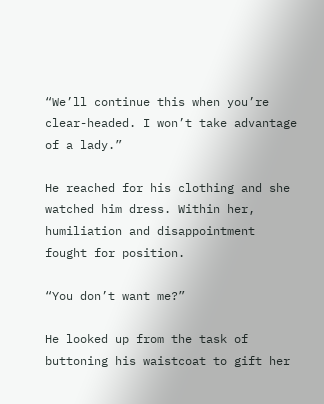“We’ll continue this when you’re clear-headed. I won’t take advantage of a lady.”

He reached for his clothing and she watched him dress. Within her, humiliation and disappointment fought for position.

“You don’t want me?”

He looked up from the task of buttoning his waistcoat to gift her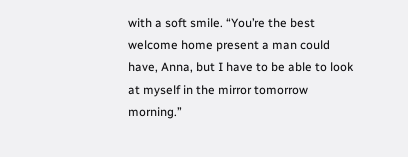with a soft smile. “You’re the best welcome home present a man could have, Anna, but I have to be able to look at myself in the mirror tomorrow morning.”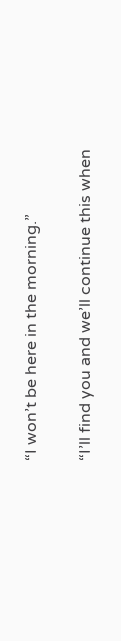“I won’t be here in the morning.”

“I’ll find you and we’ll continue this when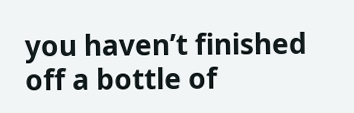you haven’t finished off a bottle of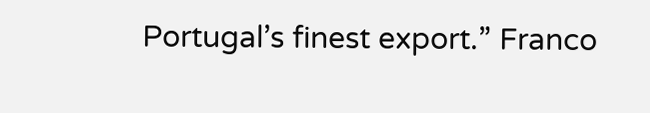Portugal’s finest export.” Franco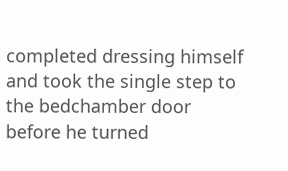completed dressing himself and took the single step to the bedchamber door before he turned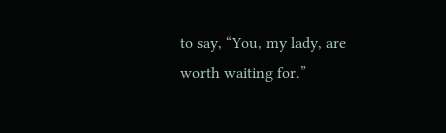to say, “You, my lady, are worth waiting for.”